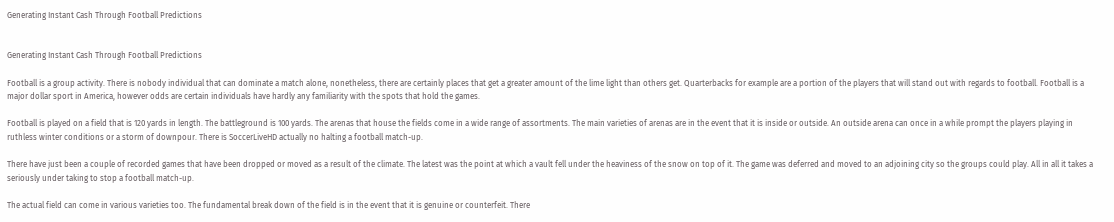Generating Instant Cash Through Football Predictions


Generating Instant Cash Through Football Predictions

Football is a group activity. There is nobody individual that can dominate a match alone, nonetheless, there are certainly places that get a greater amount of the lime light than others get. Quarterbacks for example are a portion of the players that will stand out with regards to football. Football is a major dollar sport in America, however odds are certain individuals have hardly any familiarity with the spots that hold the games.

Football is played on a field that is 120 yards in length. The battleground is 100 yards. The arenas that house the fields come in a wide range of assortments. The main varieties of arenas are in the event that it is inside or outside. An outside arena can once in a while prompt the players playing in ruthless winter conditions or a storm of downpour. There is SoccerLiveHD actually no halting a football match-up.

There have just been a couple of recorded games that have been dropped or moved as a result of the climate. The latest was the point at which a vault fell under the heaviness of the snow on top of it. The game was deferred and moved to an adjoining city so the groups could play. All in all it takes a seriously under taking to stop a football match-up.

The actual field can come in various varieties too. The fundamental break down of the field is in the event that it is genuine or counterfeit. There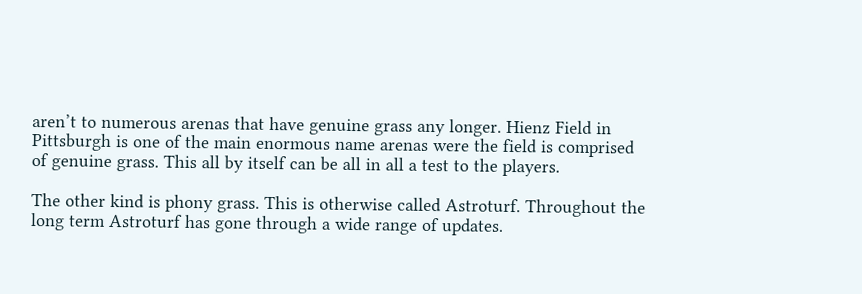aren’t to numerous arenas that have genuine grass any longer. Hienz Field in Pittsburgh is one of the main enormous name arenas were the field is comprised of genuine grass. This all by itself can be all in all a test to the players.

The other kind is phony grass. This is otherwise called Astroturf. Throughout the long term Astroturf has gone through a wide range of updates.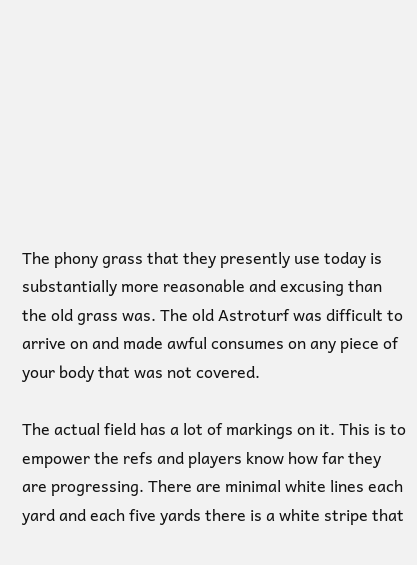The phony grass that they presently use today is substantially more reasonable and excusing than the old grass was. The old Astroturf was difficult to arrive on and made awful consumes on any piece of your body that was not covered.

The actual field has a lot of markings on it. This is to empower the refs and players know how far they are progressing. There are minimal white lines each yard and each five yards there is a white stripe that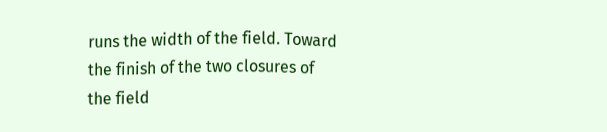runs the width of the field. Toward the finish of the two closures of the field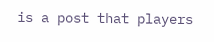is a post that players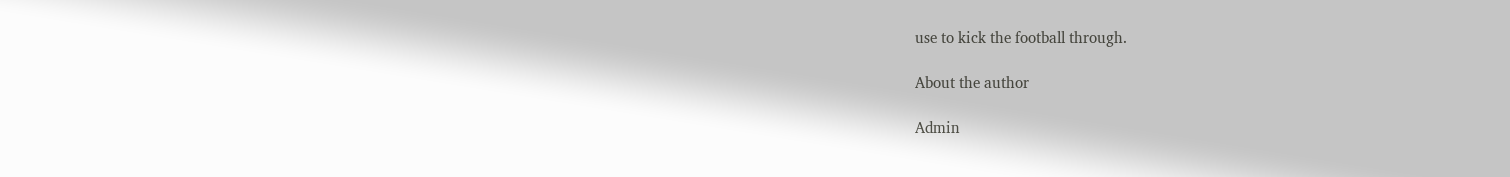use to kick the football through.

About the author

Admin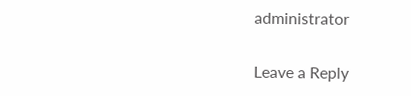administrator

Leave a Reply